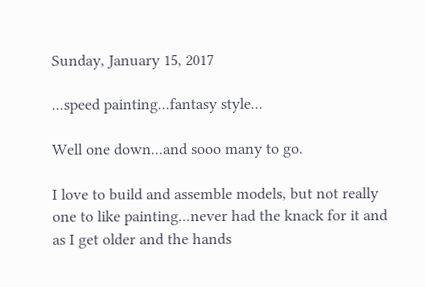Sunday, January 15, 2017

...speed painting...fantasy style...

Well one down...and sooo many to go.

I love to build and assemble models, but not really one to like painting...never had the knack for it and as I get older and the hands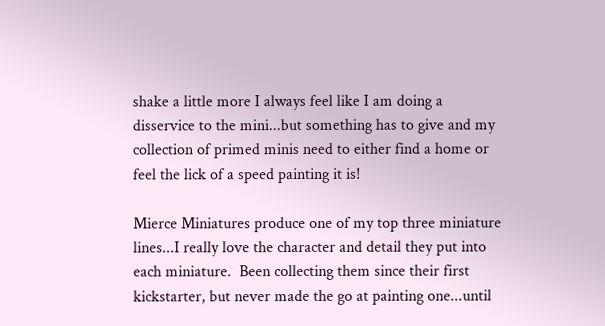shake a little more I always feel like I am doing a disservice to the mini...but something has to give and my collection of primed minis need to either find a home or feel the lick of a speed painting it is!

Mierce Miniatures produce one of my top three miniature lines...I really love the character and detail they put into each miniature.  Been collecting them since their first kickstarter, but never made the go at painting one...until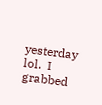yesterday lol.  I grabbed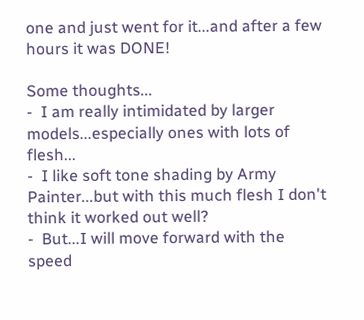one and just went for it...and after a few hours it was DONE!

Some thoughts...
-  I am really intimidated by larger models...especially ones with lots of flesh...
-  I like soft tone shading by Army Painter...but with this much flesh I don't think it worked out well?
-  But...I will move forward with the speed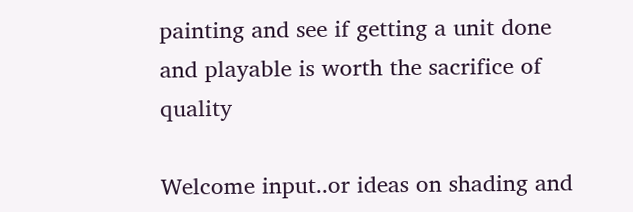painting and see if getting a unit done and playable is worth the sacrifice of quality

Welcome input..or ideas on shading and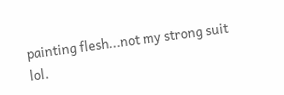painting flesh...not my strong suit lol.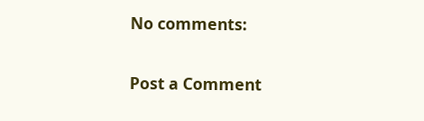No comments:

Post a Comment